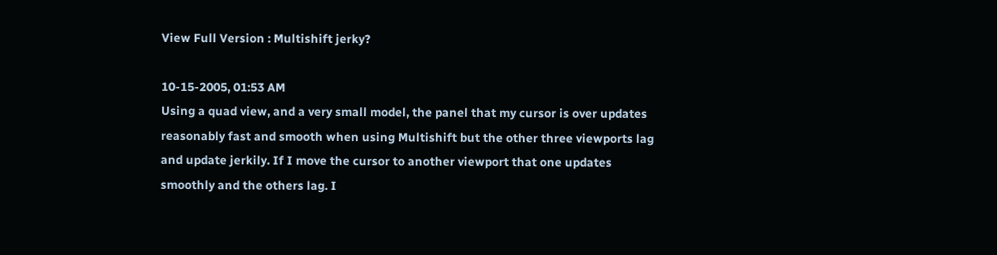View Full Version : Multishift jerky?

10-15-2005, 01:53 AM
Using a quad view, and a very small model, the panel that my cursor is over updates reasonably fast and smooth when using Multishift but the other three viewports lag and update jerkily. If I move the cursor to another viewport that one updates smoothly and the others lag. I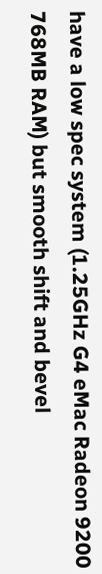have a low spec system (1.25GHz G4 eMac Radeon 9200 768MB RAM) but smooth shift and bevel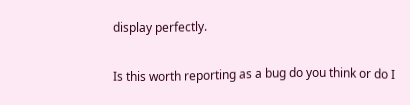display perfectly.

Is this worth reporting as a bug do you think or do I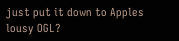just put it down to Apples lousy OGL?